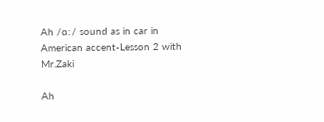Ah /ɑː/ sound as in car in American accent-Lesson 2 with Mr.Zaki

Ah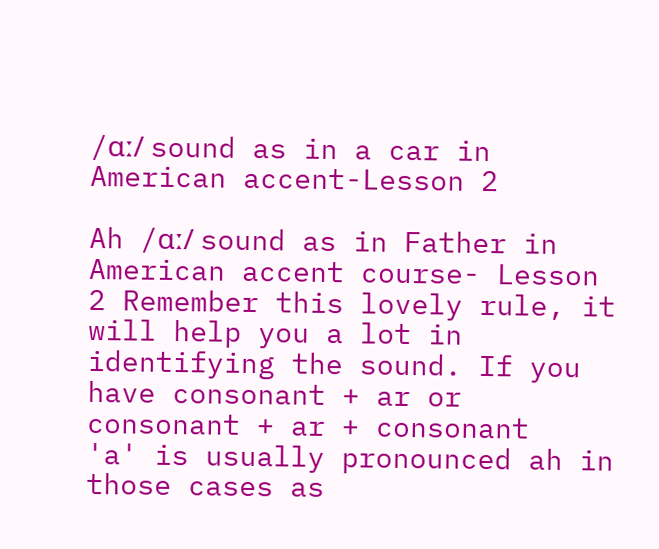/ɑː/ sound as in a car in American accent-Lesson 2

Ah /ɑː/ sound as in Father in American accent course- Lesson 2 Remember this lovely rule, it will help you a lot in identifying the sound. If you have consonant + ar or consonant + ar + consonant
'a' is usually pronounced ah in those cases as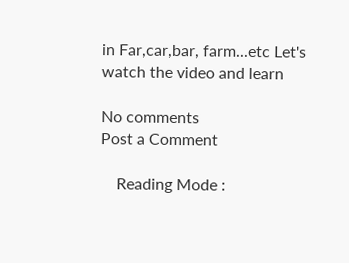in Far,car,bar, farm...etc Let's watch the video and learn

No comments
Post a Comment

    Reading Mode :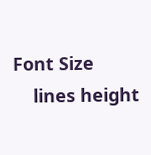Font Size
    lines height